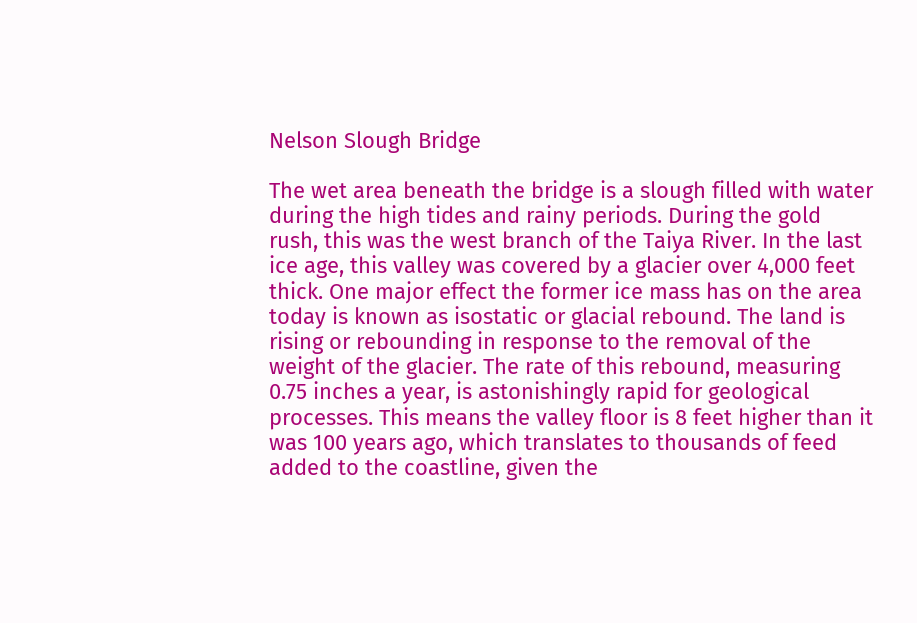Nelson Slough Bridge

The wet area beneath the bridge is a slough filled with water during the high tides and rainy periods. During the gold rush, this was the west branch of the Taiya River. In the last ice age, this valley was covered by a glacier over 4,000 feet thick. One major effect the former ice mass has on the area today is known as isostatic or glacial rebound. The land is rising or rebounding in response to the removal of the weight of the glacier. The rate of this rebound, measuring 0.75 inches a year, is astonishingly rapid for geological processes. This means the valley floor is 8 feet higher than it was 100 years ago, which translates to thousands of feed added to the coastline, given the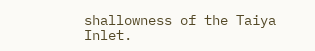shallowness of the Taiya Inlet.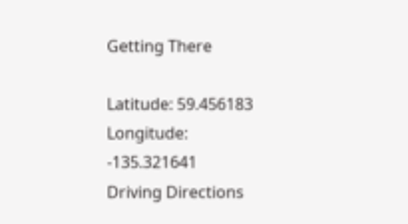Getting There

Latitude: 59.456183
Longitude: -135.321641
Driving Directions